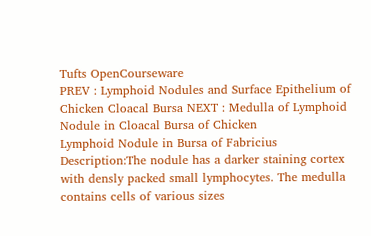Tufts OpenCourseware
PREV : Lymphoid Nodules and Surface Epithelium of Chicken Cloacal Bursa NEXT : Medulla of Lymphoid Nodule in Cloacal Bursa of Chicken
Lymphoid Nodule in Bursa of Fabricius
Description:The nodule has a darker staining cortex with densly packed small lymphocytes. The medulla contains cells of various sizes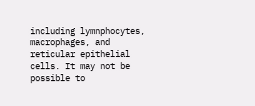including lymnphocytes, macrophages, and reticular epithelial cells. It may not be possible to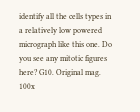identify all the cells types in a relatively low powered micrograph like this one. Do you see any mitotic figures here? G10. Original mag. 100x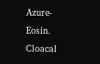Azure-Eosin. Cloacal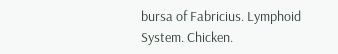bursa of Fabricius. Lymphoid System. Chicken.